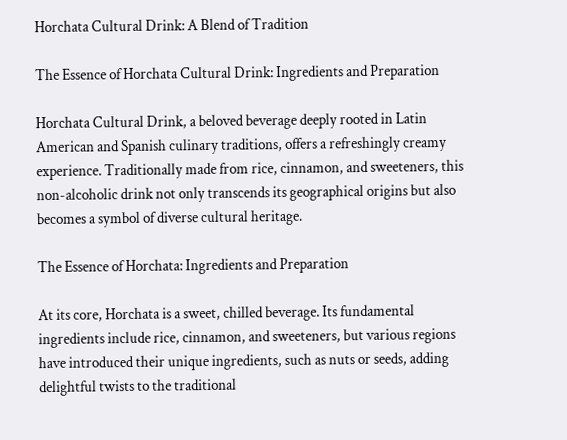Horchata Cultural Drink: A Blend of Tradition

The Essence of Horchata Cultural Drink: Ingredients and Preparation

Horchata Cultural Drink, a beloved beverage deeply rooted in Latin American and Spanish culinary traditions, offers a refreshingly creamy experience. Traditionally made from rice, cinnamon, and sweeteners, this non-alcoholic drink not only transcends its geographical origins but also becomes a symbol of diverse cultural heritage.

The Essence of Horchata: Ingredients and Preparation

At its core, Horchata is a sweet, chilled beverage. Its fundamental ingredients include rice, cinnamon, and sweeteners, but various regions have introduced their unique ingredients, such as nuts or seeds, adding delightful twists to the traditional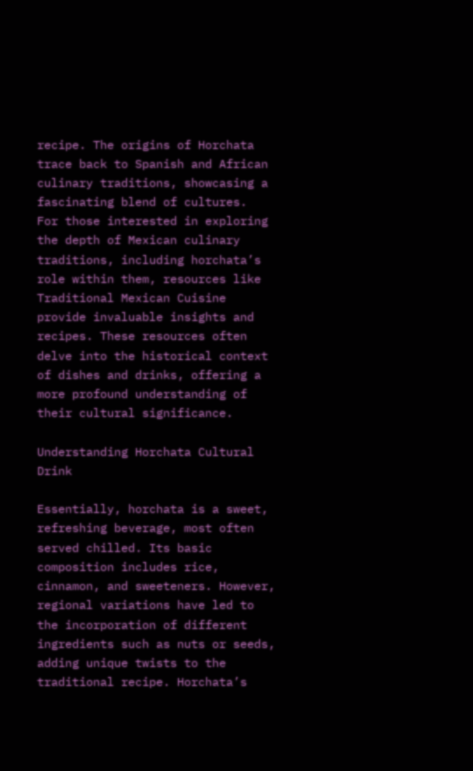recipe. The origins of Horchata trace back to Spanish and African culinary traditions, showcasing a fascinating blend of cultures.
For those interested in exploring the depth of Mexican culinary traditions, including horchata’s role within them, resources like Traditional Mexican Cuisine provide invaluable insights and recipes. These resources often delve into the historical context of dishes and drinks, offering a more profound understanding of their cultural significance.

Understanding Horchata Cultural Drink

Essentially, horchata is a sweet, refreshing beverage, most often served chilled. Its basic composition includes rice, cinnamon, and sweeteners. However, regional variations have led to the incorporation of different ingredients such as nuts or seeds, adding unique twists to the traditional recipe. Horchata’s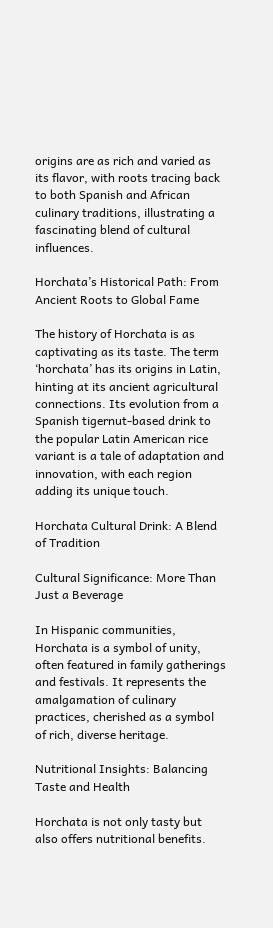origins are as rich and varied as its flavor, with roots tracing back to both Spanish and African culinary traditions, illustrating a fascinating blend of cultural influences.

Horchata’s Historical Path: From Ancient Roots to Global Fame

The history of Horchata is as captivating as its taste. The term ‘horchata’ has its origins in Latin, hinting at its ancient agricultural connections. Its evolution from a Spanish tigernut-based drink to the popular Latin American rice variant is a tale of adaptation and innovation, with each region adding its unique touch.

Horchata Cultural Drink: A Blend of Tradition

Cultural Significance: More Than Just a Beverage

In Hispanic communities, Horchata is a symbol of unity, often featured in family gatherings and festivals. It represents the amalgamation of culinary practices, cherished as a symbol of rich, diverse heritage.

Nutritional Insights: Balancing Taste and Health

Horchata is not only tasty but also offers nutritional benefits.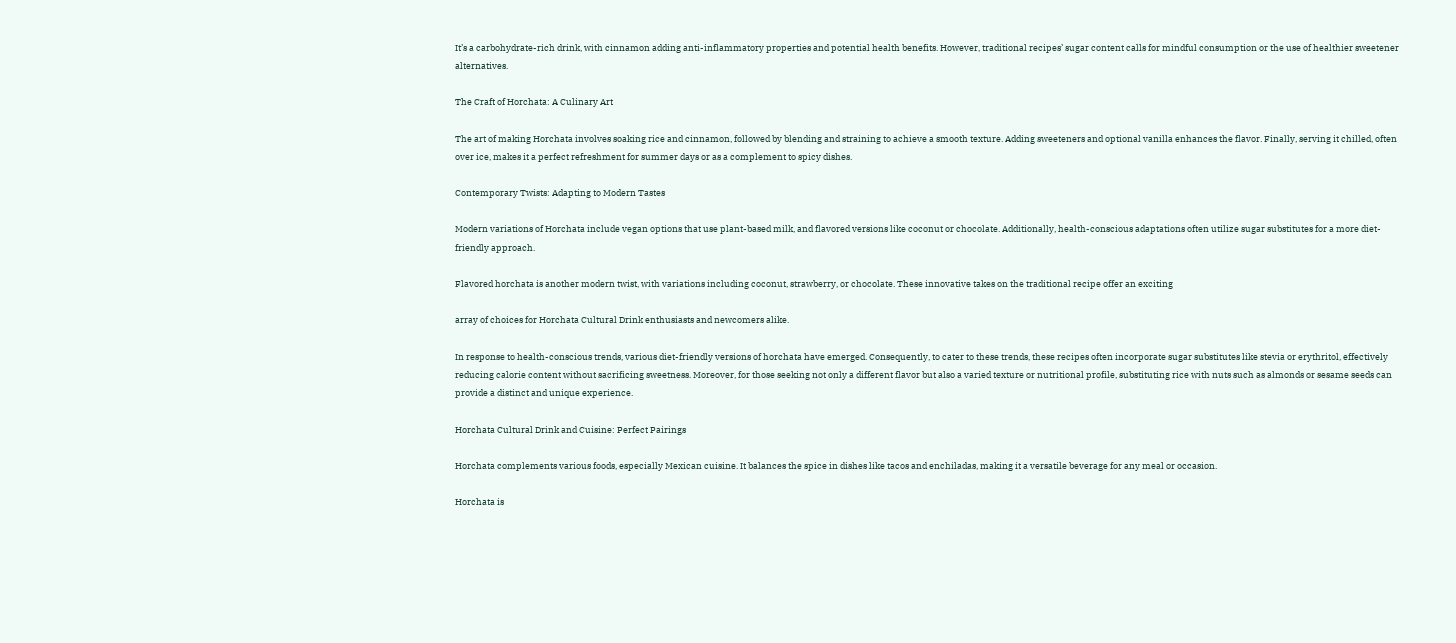It’s a carbohydrate-rich drink, with cinnamon adding anti-inflammatory properties and potential health benefits. However, traditional recipes’ sugar content calls for mindful consumption or the use of healthier sweetener alternatives.

The Craft of Horchata: A Culinary Art

The art of making Horchata involves soaking rice and cinnamon, followed by blending and straining to achieve a smooth texture. Adding sweeteners and optional vanilla enhances the flavor. Finally, serving it chilled, often over ice, makes it a perfect refreshment for summer days or as a complement to spicy dishes.

Contemporary Twists: Adapting to Modern Tastes

Modern variations of Horchata include vegan options that use plant-based milk, and flavored versions like coconut or chocolate. Additionally, health-conscious adaptations often utilize sugar substitutes for a more diet-friendly approach.

Flavored horchata is another modern twist, with variations including coconut, strawberry, or chocolate. These innovative takes on the traditional recipe offer an exciting

array of choices for Horchata Cultural Drink enthusiasts and newcomers alike.

In response to health-conscious trends, various diet-friendly versions of horchata have emerged. Consequently, to cater to these trends, these recipes often incorporate sugar substitutes like stevia or erythritol, effectively reducing calorie content without sacrificing sweetness. Moreover, for those seeking not only a different flavor but also a varied texture or nutritional profile, substituting rice with nuts such as almonds or sesame seeds can provide a distinct and unique experience.

Horchata Cultural Drink and Cuisine: Perfect Pairings

Horchata complements various foods, especially Mexican cuisine. It balances the spice in dishes like tacos and enchiladas, making it a versatile beverage for any meal or occasion.

Horchata is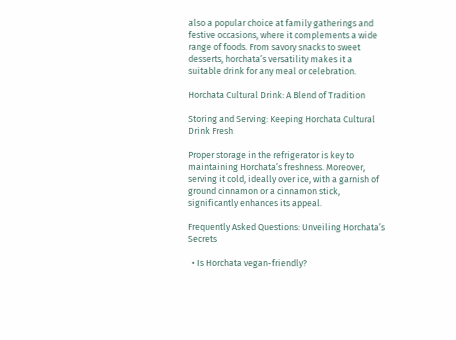also a popular choice at family gatherings and festive occasions, where it complements a wide range of foods. From savory snacks to sweet desserts, horchata’s versatility makes it a suitable drink for any meal or celebration.

Horchata Cultural Drink: A Blend of Tradition

Storing and Serving: Keeping Horchata Cultural Drink Fresh

Proper storage in the refrigerator is key to maintaining Horchata’s freshness. Moreover, serving it cold, ideally over ice, with a garnish of ground cinnamon or a cinnamon stick, significantly enhances its appeal.

Frequently Asked Questions: Unveiling Horchata’s Secrets

  • Is Horchata vegan-friendly?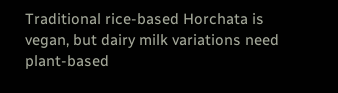Traditional rice-based Horchata is vegan, but dairy milk variations need plant-based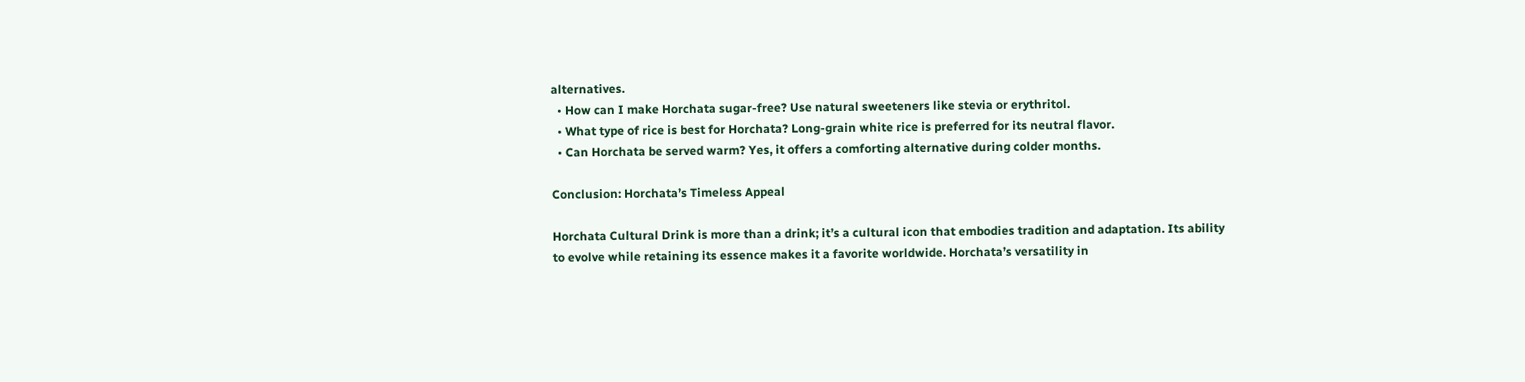alternatives.
  • How can I make Horchata sugar-free? Use natural sweeteners like stevia or erythritol.
  • What type of rice is best for Horchata? Long-grain white rice is preferred for its neutral flavor.
  • Can Horchata be served warm? Yes, it offers a comforting alternative during colder months.

Conclusion: Horchata’s Timeless Appeal

Horchata Cultural Drink is more than a drink; it’s a cultural icon that embodies tradition and adaptation. Its ability to evolve while retaining its essence makes it a favorite worldwide. Horchata’s versatility in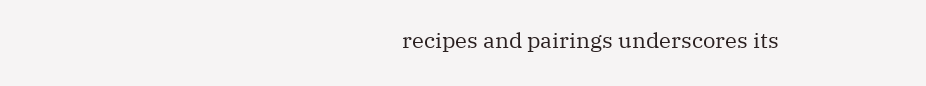recipes and pairings underscores its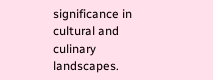significance in cultural and culinary landscapes.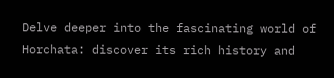Delve deeper into the fascinating world of Horchata: discover its rich history and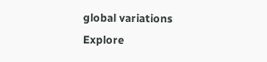global variations
Explore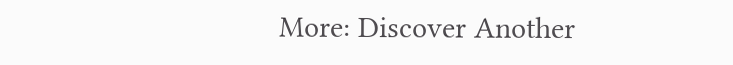More: Discover Another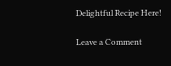Delightful Recipe Here!

Leave a Comment